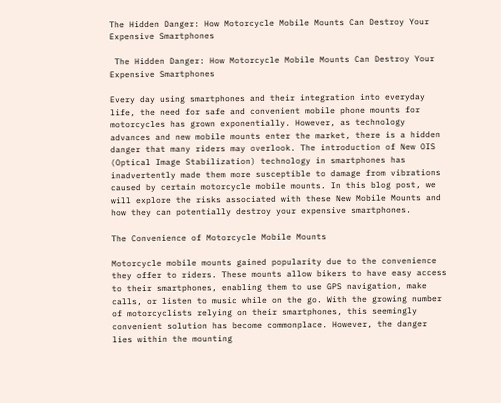The Hidden Danger: How Motorcycle Mobile Mounts Can Destroy Your Expensive Smartphones

 The Hidden Danger: How Motorcycle Mobile Mounts Can Destroy Your Expensive Smartphones

Every day using smartphones and their integration into everyday life, the need for safe and convenient mobile phone mounts for motorcycles has grown exponentially. However, as technology advances and new mobile mounts enter the market, there is a hidden danger that many riders may overlook. The introduction of New OIS (Optical Image Stabilization) technology in smartphones has inadvertently made them more susceptible to damage from vibrations caused by certain motorcycle mobile mounts. In this blog post, we will explore the risks associated with these New Mobile Mounts and how they can potentially destroy your expensive smartphones.

The Convenience of Motorcycle Mobile Mounts

Motorcycle mobile mounts gained popularity due to the convenience they offer to riders. These mounts allow bikers to have easy access to their smartphones, enabling them to use GPS navigation, make calls, or listen to music while on the go. With the growing number of motorcyclists relying on their smartphones, this seemingly convenient solution has become commonplace. However, the danger lies within the mounting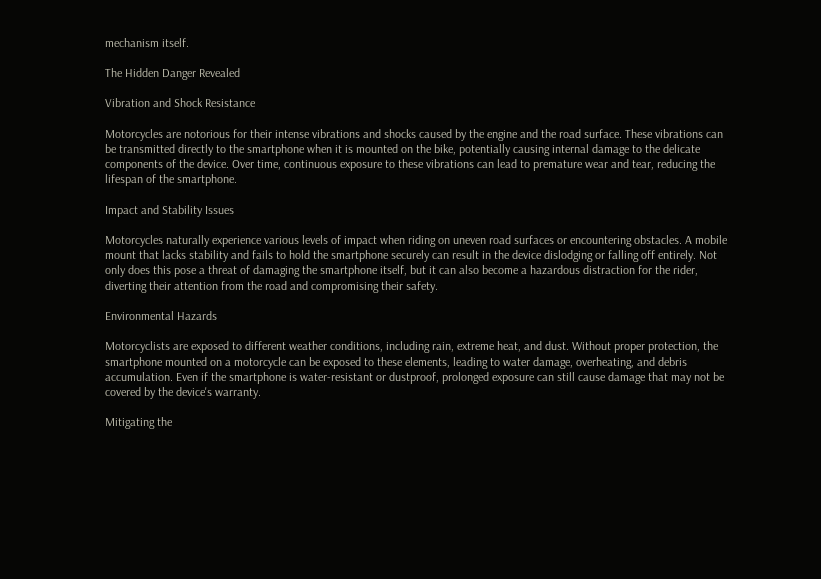mechanism itself.

The Hidden Danger Revealed

Vibration and Shock Resistance

Motorcycles are notorious for their intense vibrations and shocks caused by the engine and the road surface. These vibrations can be transmitted directly to the smartphone when it is mounted on the bike, potentially causing internal damage to the delicate components of the device. Over time, continuous exposure to these vibrations can lead to premature wear and tear, reducing the lifespan of the smartphone.

Impact and Stability Issues

Motorcycles naturally experience various levels of impact when riding on uneven road surfaces or encountering obstacles. A mobile mount that lacks stability and fails to hold the smartphone securely can result in the device dislodging or falling off entirely. Not only does this pose a threat of damaging the smartphone itself, but it can also become a hazardous distraction for the rider, diverting their attention from the road and compromising their safety.

Environmental Hazards

Motorcyclists are exposed to different weather conditions, including rain, extreme heat, and dust. Without proper protection, the smartphone mounted on a motorcycle can be exposed to these elements, leading to water damage, overheating, and debris accumulation. Even if the smartphone is water-resistant or dustproof, prolonged exposure can still cause damage that may not be covered by the device's warranty.

Mitigating the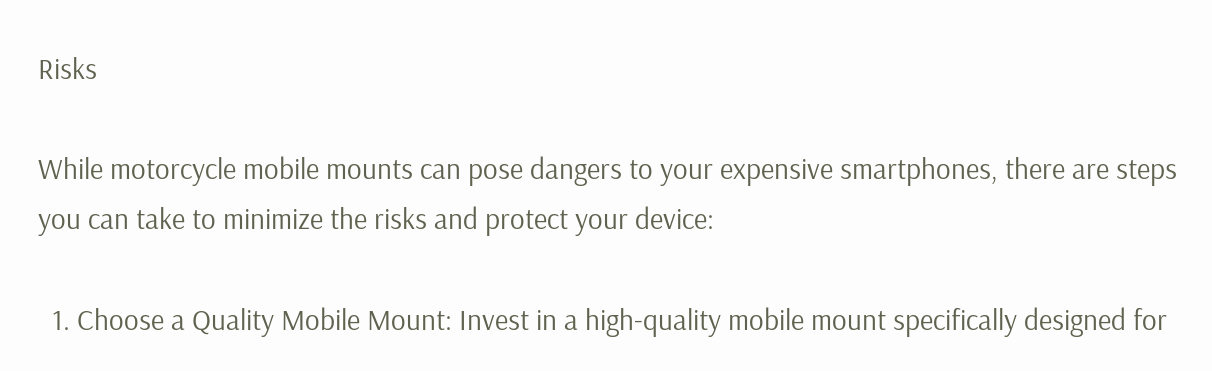Risks

While motorcycle mobile mounts can pose dangers to your expensive smartphones, there are steps you can take to minimize the risks and protect your device:

  1. Choose a Quality Mobile Mount: Invest in a high-quality mobile mount specifically designed for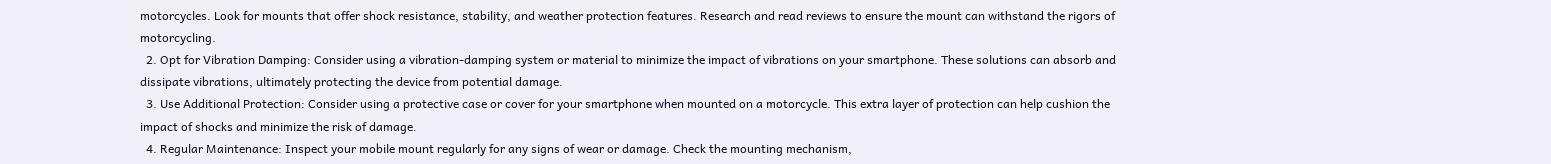motorcycles. Look for mounts that offer shock resistance, stability, and weather protection features. Research and read reviews to ensure the mount can withstand the rigors of motorcycling.
  2. Opt for Vibration Damping: Consider using a vibration-damping system or material to minimize the impact of vibrations on your smartphone. These solutions can absorb and dissipate vibrations, ultimately protecting the device from potential damage.
  3. Use Additional Protection: Consider using a protective case or cover for your smartphone when mounted on a motorcycle. This extra layer of protection can help cushion the impact of shocks and minimize the risk of damage.
  4. Regular Maintenance: Inspect your mobile mount regularly for any signs of wear or damage. Check the mounting mechanism,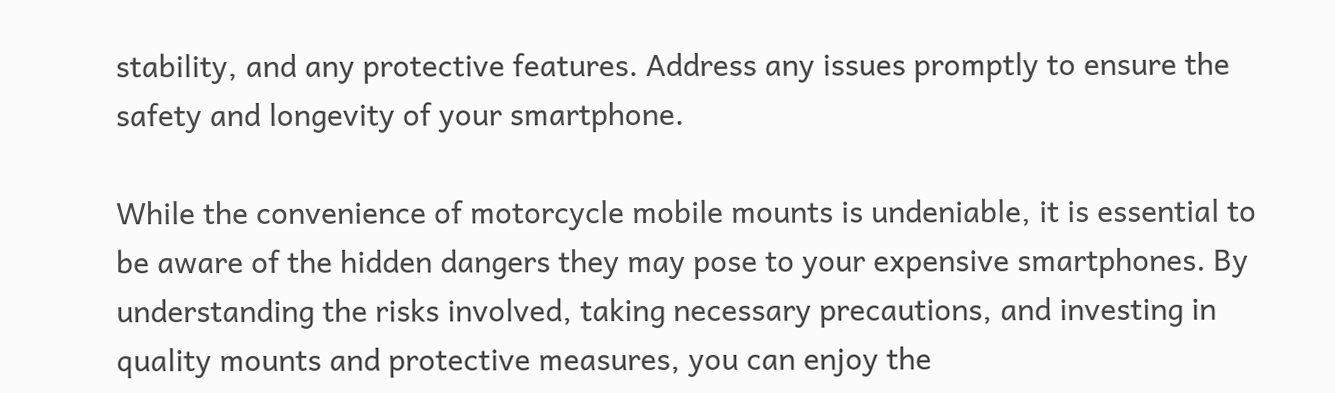stability, and any protective features. Address any issues promptly to ensure the safety and longevity of your smartphone.

While the convenience of motorcycle mobile mounts is undeniable, it is essential to be aware of the hidden dangers they may pose to your expensive smartphones. By understanding the risks involved, taking necessary precautions, and investing in quality mounts and protective measures, you can enjoy the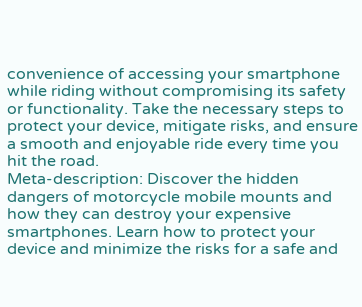convenience of accessing your smartphone while riding without compromising its safety or functionality. Take the necessary steps to protect your device, mitigate risks, and ensure a smooth and enjoyable ride every time you hit the road.
Meta-description: Discover the hidden dangers of motorcycle mobile mounts and how they can destroy your expensive smartphones. Learn how to protect your device and minimize the risks for a safe and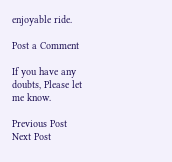enjoyable ride.

Post a Comment

If you have any doubts, Please let me know.

Previous Post Next Post